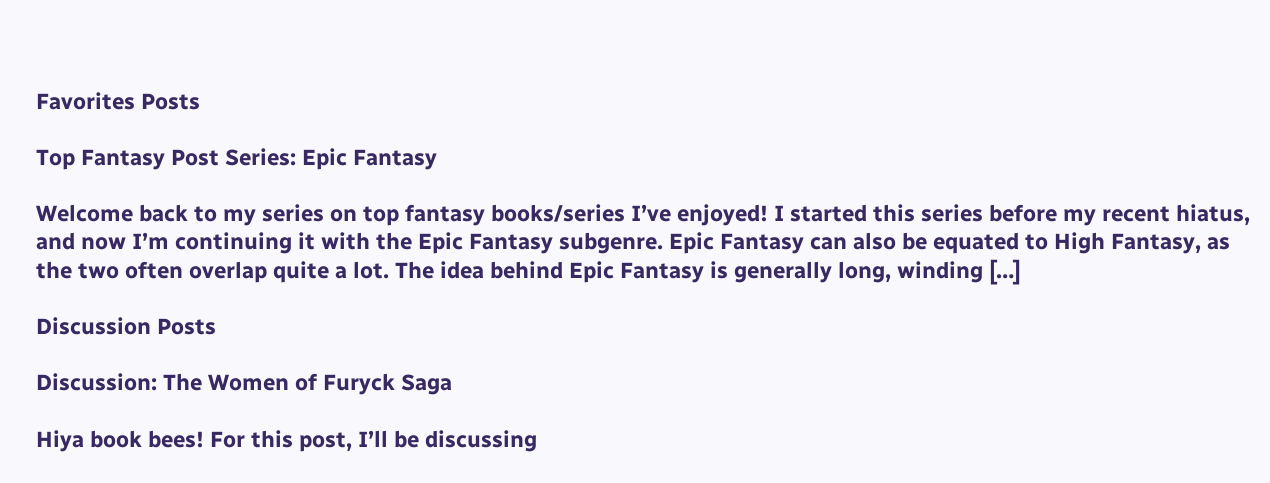Favorites Posts

Top Fantasy Post Series: Epic Fantasy

Welcome back to my series on top fantasy books/series I’ve enjoyed! I started this series before my recent hiatus, and now I’m continuing it with the Epic Fantasy subgenre. Epic Fantasy can also be equated to High Fantasy, as the two often overlap quite a lot. The idea behind Epic Fantasy is generally long, winding […]

Discussion Posts

Discussion: The Women of Furyck Saga

Hiya book bees! For this post, I’ll be discussing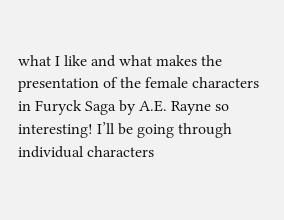what I like and what makes the presentation of the female characters in Furyck Saga by A.E. Rayne so interesting! I’ll be going through individual characters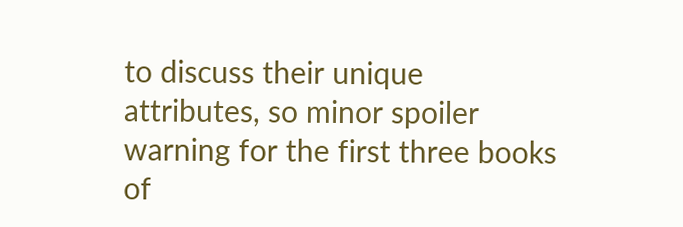to discuss their unique attributes, so minor spoiler warning for the first three books of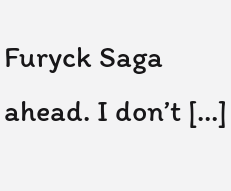Furyck Saga ahead. I don’t […]